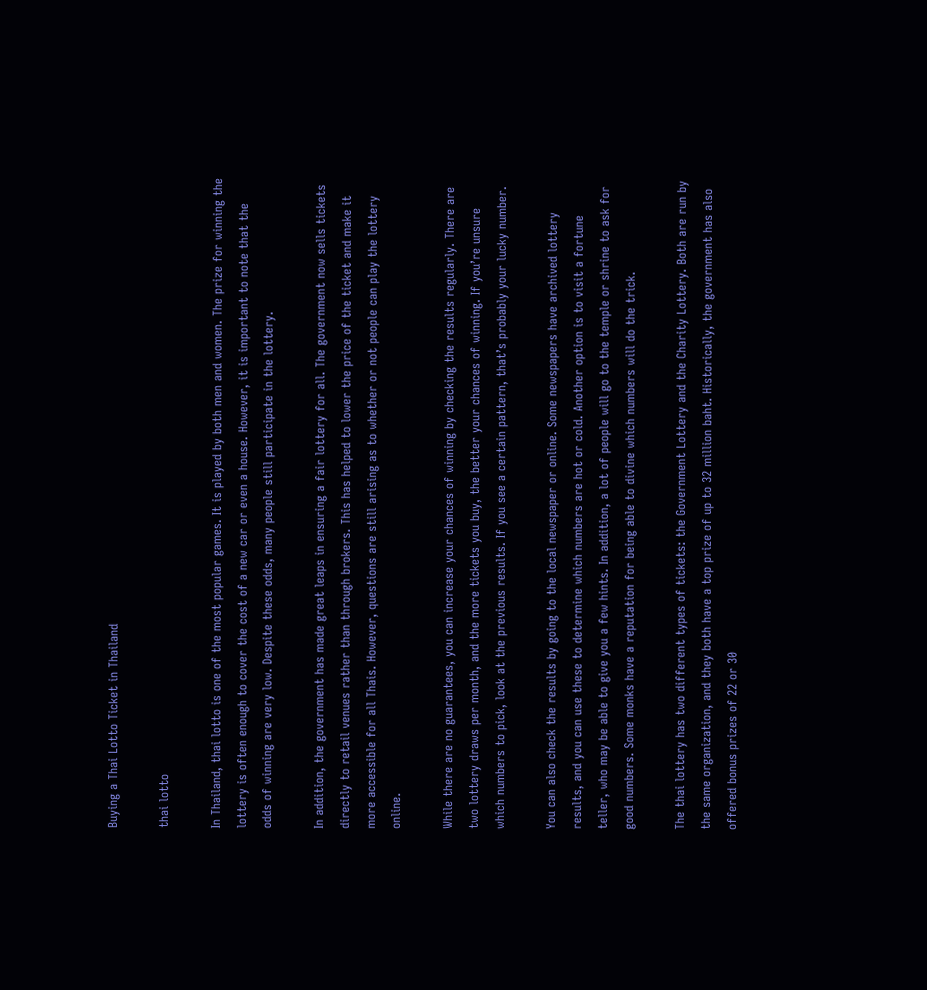Buying a Thai Lotto Ticket in Thailand

thai lotto

In Thailand, thai lotto is one of the most popular games. It is played by both men and women. The prize for winning the lottery is often enough to cover the cost of a new car or even a house. However, it is important to note that the odds of winning are very low. Despite these odds, many people still participate in the lottery.

In addition, the government has made great leaps in ensuring a fair lottery for all. The government now sells tickets directly to retail venues rather than through brokers. This has helped to lower the price of the ticket and make it more accessible for all Thais. However, questions are still arising as to whether or not people can play the lottery online.

While there are no guarantees, you can increase your chances of winning by checking the results regularly. There are two lottery draws per month, and the more tickets you buy, the better your chances of winning. If you’re unsure which numbers to pick, look at the previous results. If you see a certain pattern, that’s probably your lucky number.

You can also check the results by going to the local newspaper or online. Some newspapers have archived lottery results, and you can use these to determine which numbers are hot or cold. Another option is to visit a fortune teller, who may be able to give you a few hints. In addition, a lot of people will go to the temple or shrine to ask for good numbers. Some monks have a reputation for being able to divine which numbers will do the trick.

The thai lottery has two different types of tickets: the Government Lottery and the Charity Lottery. Both are run by the same organization, and they both have a top prize of up to 32 million baht. Historically, the government has also offered bonus prizes of 22 or 30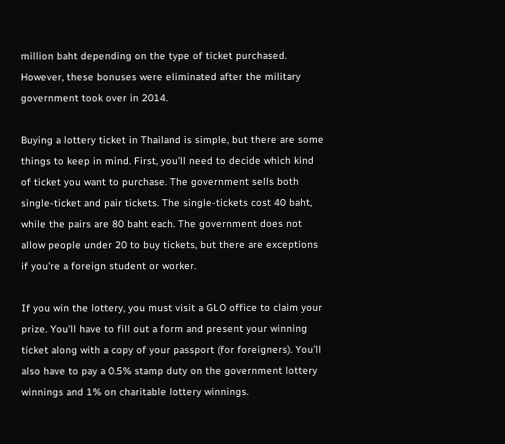million baht depending on the type of ticket purchased. However, these bonuses were eliminated after the military government took over in 2014.

Buying a lottery ticket in Thailand is simple, but there are some things to keep in mind. First, you’ll need to decide which kind of ticket you want to purchase. The government sells both single-ticket and pair tickets. The single-tickets cost 40 baht, while the pairs are 80 baht each. The government does not allow people under 20 to buy tickets, but there are exceptions if you’re a foreign student or worker.

If you win the lottery, you must visit a GLO office to claim your prize. You’ll have to fill out a form and present your winning ticket along with a copy of your passport (for foreigners). You’ll also have to pay a 0.5% stamp duty on the government lottery winnings and 1% on charitable lottery winnings.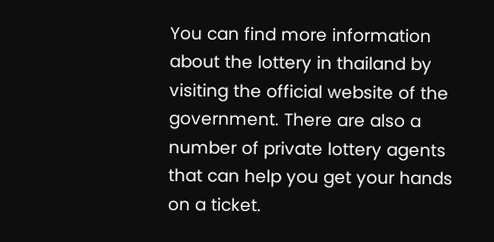You can find more information about the lottery in thailand by visiting the official website of the government. There are also a number of private lottery agents that can help you get your hands on a ticket.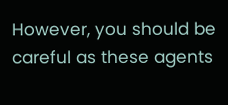However, you should be careful as these agents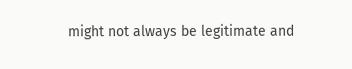might not always be legitimate and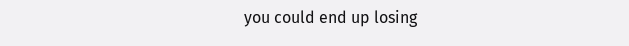you could end up losing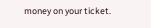money on your ticket.